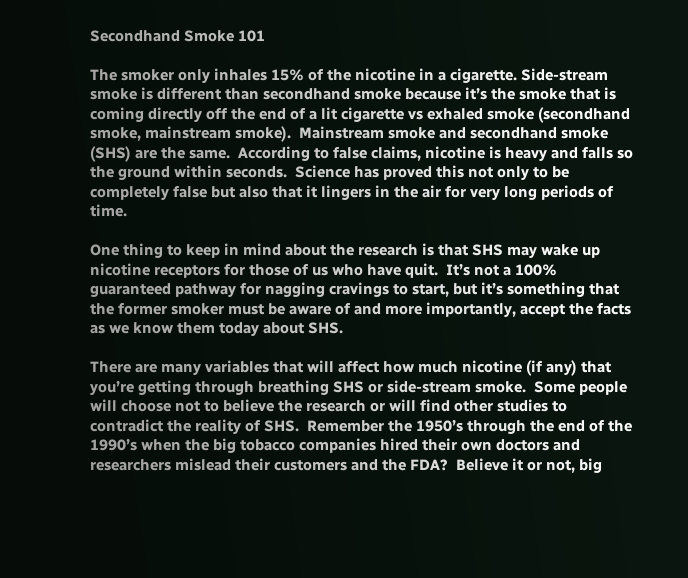Secondhand Smoke 101

The smoker only inhales 15% of the nicotine in a cigarette. Side-stream smoke is different than secondhand smoke because it’s the smoke that is coming directly off the end of a lit cigarette vs exhaled smoke (secondhand smoke, mainstream smoke).  Mainstream smoke and secondhand smoke (SHS) are the same.  According to false claims, nicotine is heavy and falls so the ground within seconds.  Science has proved this not only to be completely false but also that it lingers in the air for very long periods of time.

One thing to keep in mind about the research is that SHS may wake up nicotine receptors for those of us who have quit.  It’s not a 100% guaranteed pathway for nagging cravings to start, but it’s something that the former smoker must be aware of and more importantly, accept the facts as we know them today about SHS.

There are many variables that will affect how much nicotine (if any) that you’re getting through breathing SHS or side-stream smoke.  Some people will choose not to believe the research or will find other studies to contradict the reality of SHS.  Remember the 1950’s through the end of the 1990’s when the big tobacco companies hired their own doctors and researchers mislead their customers and the FDA?  Believe it or not, big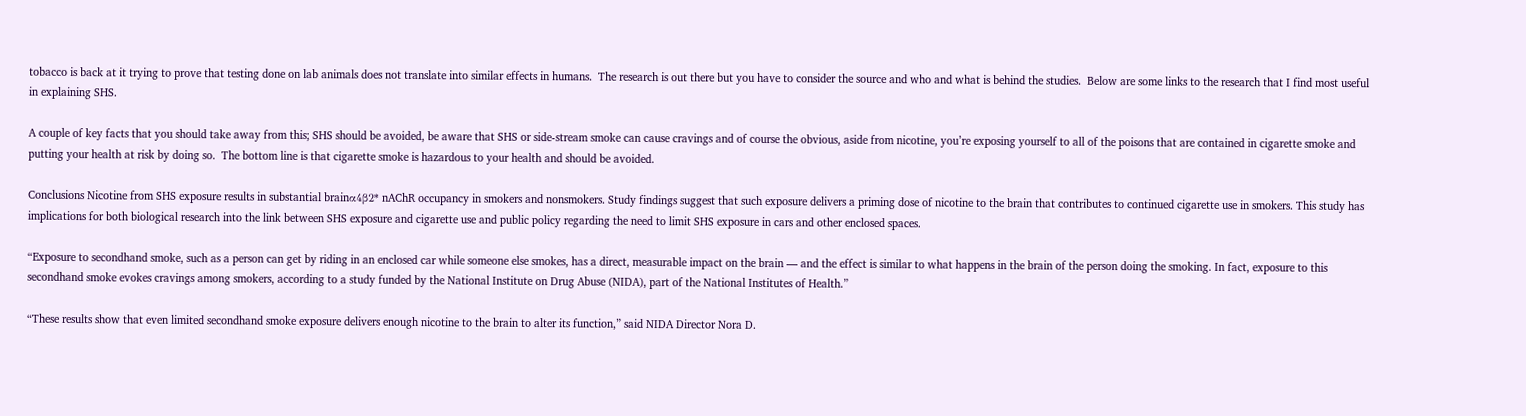tobacco is back at it trying to prove that testing done on lab animals does not translate into similar effects in humans.  The research is out there but you have to consider the source and who and what is behind the studies.  Below are some links to the research that I find most useful in explaining SHS.

A couple of key facts that you should take away from this; SHS should be avoided, be aware that SHS or side-stream smoke can cause cravings and of course the obvious, aside from nicotine, you’re exposing yourself to all of the poisons that are contained in cigarette smoke and putting your health at risk by doing so.  The bottom line is that cigarette smoke is hazardous to your health and should be avoided.

Conclusions Nicotine from SHS exposure results in substantial brainα4β2* nAChR occupancy in smokers and nonsmokers. Study findings suggest that such exposure delivers a priming dose of nicotine to the brain that contributes to continued cigarette use in smokers. This study has implications for both biological research into the link between SHS exposure and cigarette use and public policy regarding the need to limit SHS exposure in cars and other enclosed spaces.

“Exposure to secondhand smoke, such as a person can get by riding in an enclosed car while someone else smokes, has a direct, measurable impact on the brain — and the effect is similar to what happens in the brain of the person doing the smoking. In fact, exposure to this secondhand smoke evokes cravings among smokers, according to a study funded by the National Institute on Drug Abuse (NIDA), part of the National Institutes of Health.”

“These results show that even limited secondhand smoke exposure delivers enough nicotine to the brain to alter its function,” said NIDA Director Nora D.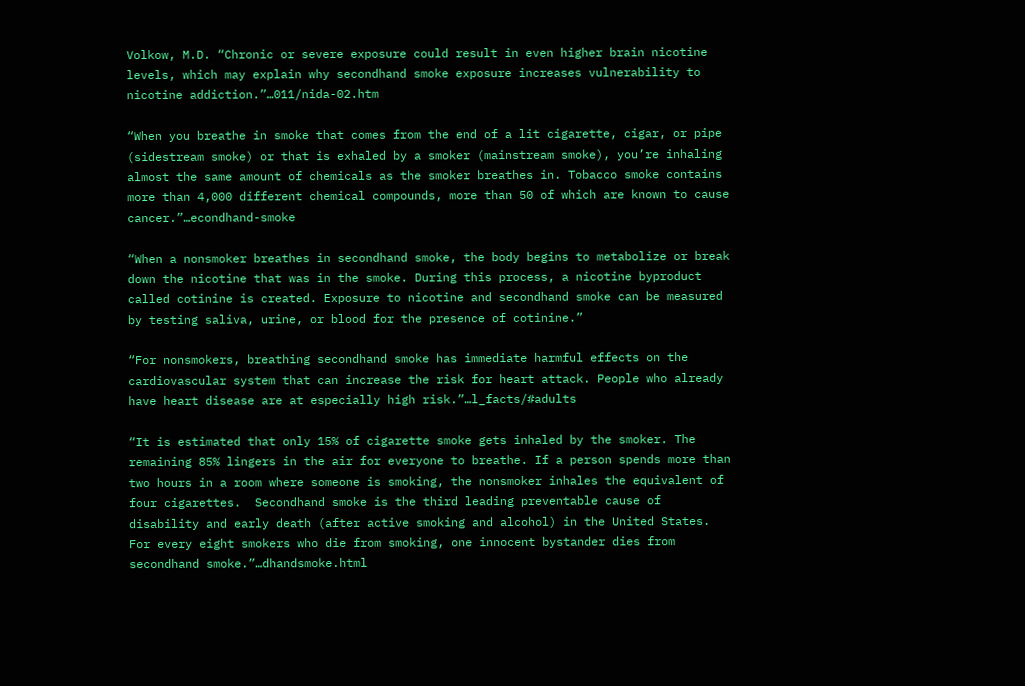Volkow, M.D. “Chronic or severe exposure could result in even higher brain nicotine levels, which may explain why secondhand smoke exposure increases vulnerability to nicotine addiction.”…011/nida-02.htm

“When you breathe in smoke that comes from the end of a lit cigarette, cigar, or pipe (sidestream smoke) or that is exhaled by a smoker (mainstream smoke), you’re inhaling almost the same amount of chemicals as the smoker breathes in. Tobacco smoke contains more than 4,000 different chemical compounds, more than 50 of which are known to cause cancer.”…econdhand-smoke

“When a nonsmoker breathes in secondhand smoke, the body begins to metabolize or break down the nicotine that was in the smoke. During this process, a nicotine byproduct called cotinine is created. Exposure to nicotine and secondhand smoke can be measured by testing saliva, urine, or blood for the presence of cotinine.”

“For nonsmokers, breathing secondhand smoke has immediate harmful effects on the cardiovascular system that can increase the risk for heart attack. People who already have heart disease are at especially high risk.”…l_facts/#adults

“It is estimated that only 15% of cigarette smoke gets inhaled by the smoker. The remaining 85% lingers in the air for everyone to breathe. If a person spends more than two hours in a room where someone is smoking, the nonsmoker inhales the equivalent of four cigarettes.  Secondhand smoke is the third leading preventable cause of disability and early death (after active smoking and alcohol) in the United States. For every eight smokers who die from smoking, one innocent bystander dies from secondhand smoke.”…dhandsmoke.html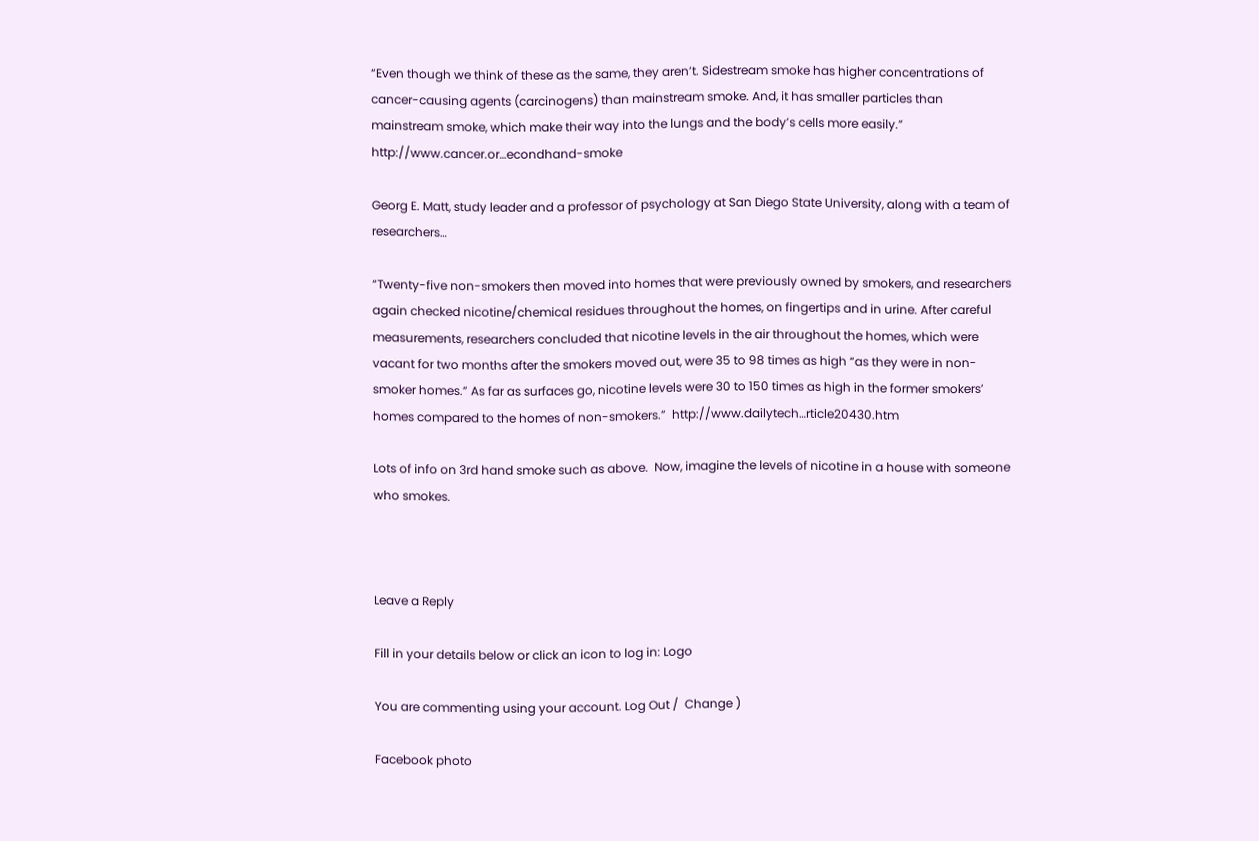“Even though we think of these as the same, they aren’t. Sidestream smoke has higher concentrations of cancer-causing agents (carcinogens) than mainstream smoke. And, it has smaller particles than mainstream smoke, which make their way into the lungs and the body’s cells more easily.”  http://www.cancer.or…econdhand-smoke

Georg E. Matt, study leader and a professor of psychology at San Diego State University, along with a team of researchers…

“Twenty-five non-smokers then moved into homes that were previously owned by smokers, and researchers again checked nicotine/chemical residues throughout the homes, on fingertips and in urine. After careful measurements, researchers concluded that nicotine levels in the air throughout the homes, which were vacant for two months after the smokers moved out, were 35 to 98 times as high “as they were in non-smoker homes.” As far as surfaces go, nicotine levels were 30 to 150 times as high in the former smokers’ homes compared to the homes of non-smokers.”  http://www.dailytech…rticle20430.htm

Lots of info on 3rd hand smoke such as above.  Now, imagine the levels of nicotine in a house with someone who smokes.



Leave a Reply

Fill in your details below or click an icon to log in: Logo

You are commenting using your account. Log Out /  Change )

Facebook photo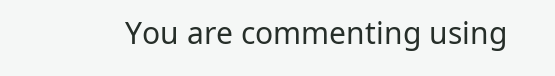You are commenting using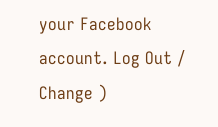your Facebook account. Log Out /  Change )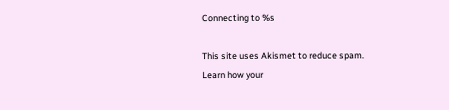Connecting to %s

This site uses Akismet to reduce spam. Learn how your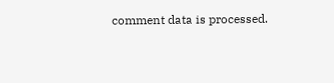comment data is processed.